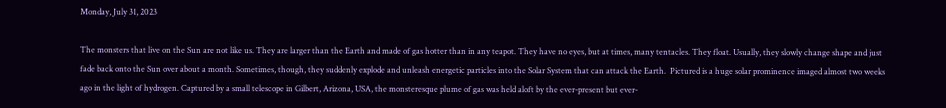Monday, July 31, 2023

The monsters that live on the Sun are not like us. They are larger than the Earth and made of gas hotter than in any teapot. They have no eyes, but at times, many tentacles. They float. Usually, they slowly change shape and just fade back onto the Sun over about a month. Sometimes, though, they suddenly explode and unleash energetic particles into the Solar System that can attack the Earth.  Pictured is a huge solar prominence imaged almost two weeks ago in the light of hydrogen. Captured by a small telescope in Gilbert, Arizona, USA, the monsteresque plume of gas was held aloft by the ever-present but ever-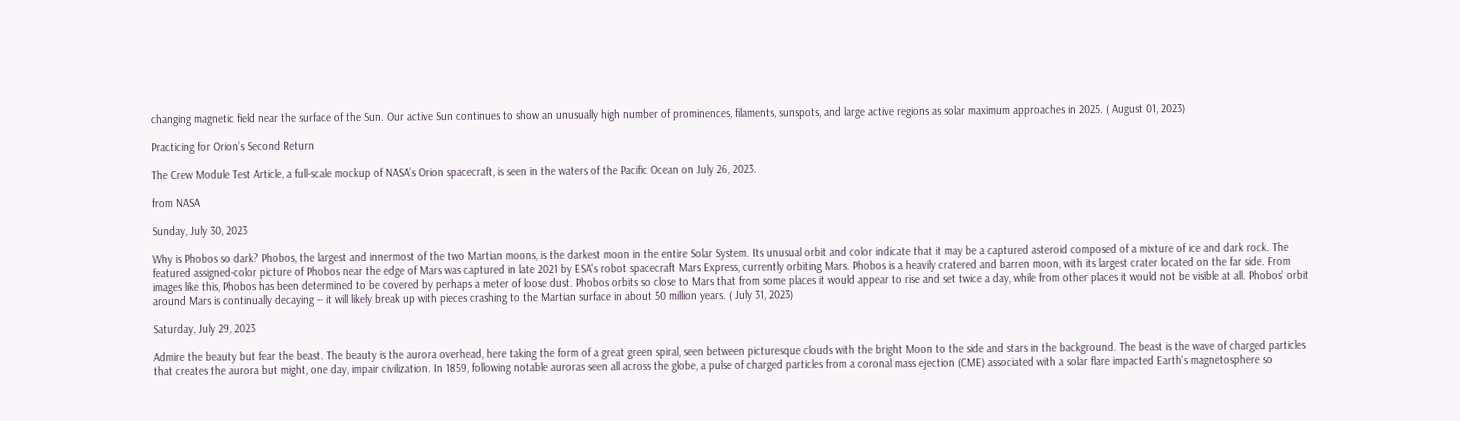changing magnetic field near the surface of the Sun. Our active Sun continues to show an unusually high number of prominences, filaments, sunspots, and large active regions as solar maximum approaches in 2025. ( August 01, 2023)

Practicing for Orion’s Second Return

The Crew Module Test Article, a full-scale mockup of NASA’s Orion spacecraft, is seen in the waters of the Pacific Ocean on July 26, 2023.

from NASA

Sunday, July 30, 2023

Why is Phobos so dark? Phobos, the largest and innermost of the two Martian moons, is the darkest moon in the entire Solar System. Its unusual orbit and color indicate that it may be a captured asteroid composed of a mixture of ice and dark rock. The featured assigned-color picture of Phobos near the edge of Mars was captured in late 2021 by ESA's robot spacecraft Mars Express, currently orbiting Mars. Phobos is a heavily cratered and barren moon, with its largest crater located on the far side. From images like this, Phobos has been determined to be covered by perhaps a meter of loose dust. Phobos orbits so close to Mars that from some places it would appear to rise and set twice a day, while from other places it would not be visible at all. Phobos' orbit around Mars is continually decaying -- it will likely break up with pieces crashing to the Martian surface in about 50 million years. ( July 31, 2023)

Saturday, July 29, 2023

Admire the beauty but fear the beast. The beauty is the aurora overhead, here taking the form of a great green spiral, seen between picturesque clouds with the bright Moon to the side and stars in the background. The beast is the wave of charged particles that creates the aurora but might, one day, impair civilization. In 1859, following notable auroras seen all across the globe, a pulse of charged particles from a coronal mass ejection (CME) associated with a solar flare impacted Earth's magnetosphere so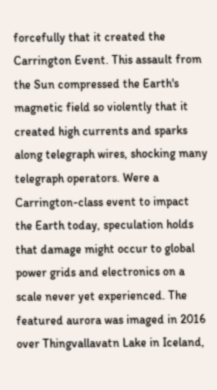forcefully that it created the Carrington Event. This assault from the Sun compressed the Earth's magnetic field so violently that it created high currents and sparks along telegraph wires, shocking many telegraph operators. Were a Carrington-class event to impact the Earth today, speculation holds that damage might occur to global power grids and electronics on a scale never yet experienced. The featured aurora was imaged in 2016 over Thingvallavatn Lake in Iceland,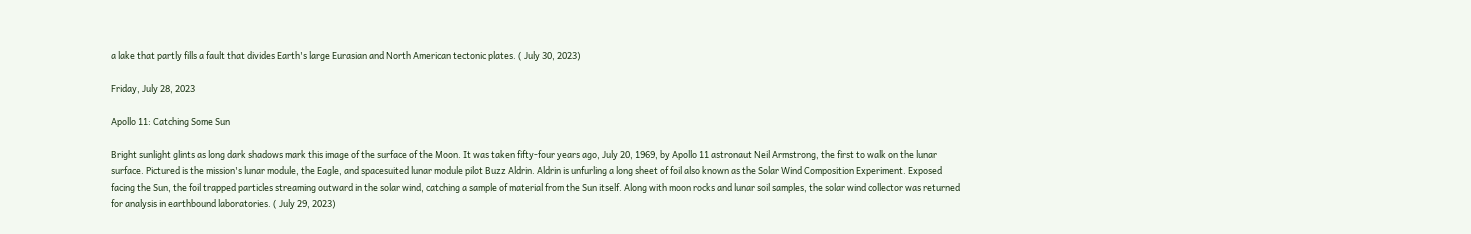a lake that partly fills a fault that divides Earth's large Eurasian and North American tectonic plates. ( July 30, 2023)

Friday, July 28, 2023

Apollo 11: Catching Some Sun

Bright sunlight glints as long dark shadows mark this image of the surface of the Moon. It was taken fifty-four years ago, July 20, 1969, by Apollo 11 astronaut Neil Armstrong, the first to walk on the lunar surface. Pictured is the mission's lunar module, the Eagle, and spacesuited lunar module pilot Buzz Aldrin. Aldrin is unfurling a long sheet of foil also known as the Solar Wind Composition Experiment. Exposed facing the Sun, the foil trapped particles streaming outward in the solar wind, catching a sample of material from the Sun itself. Along with moon rocks and lunar soil samples, the solar wind collector was returned for analysis in earthbound laboratories. ( July 29, 2023)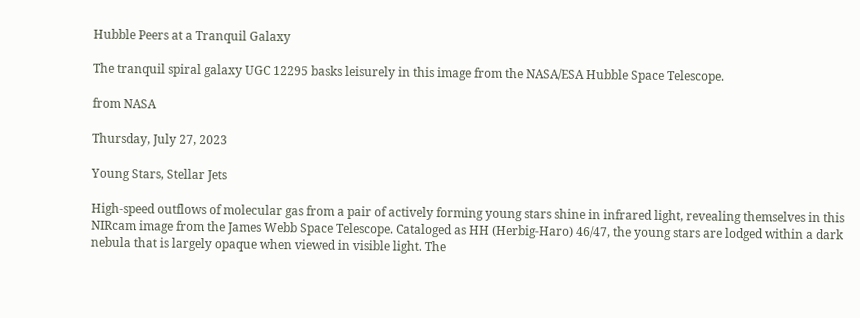Hubble Peers at a Tranquil Galaxy

The tranquil spiral galaxy UGC 12295 basks leisurely in this image from the NASA/ESA Hubble Space Telescope.

from NASA

Thursday, July 27, 2023

Young Stars, Stellar Jets

High-speed outflows of molecular gas from a pair of actively forming young stars shine in infrared light, revealing themselves in this NIRcam image from the James Webb Space Telescope. Cataloged as HH (Herbig-Haro) 46/47, the young stars are lodged within a dark nebula that is largely opaque when viewed in visible light. The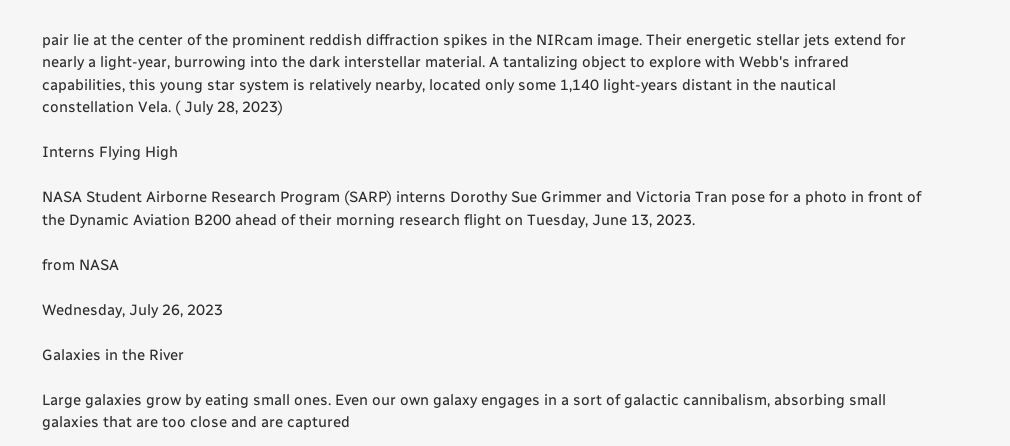pair lie at the center of the prominent reddish diffraction spikes in the NIRcam image. Their energetic stellar jets extend for nearly a light-year, burrowing into the dark interstellar material. A tantalizing object to explore with Webb's infrared capabilities, this young star system is relatively nearby, located only some 1,140 light-years distant in the nautical constellation Vela. ( July 28, 2023)

Interns Flying High

NASA Student Airborne Research Program (SARP) interns Dorothy Sue Grimmer and Victoria Tran pose for a photo in front of the Dynamic Aviation B200 ahead of their morning research flight on Tuesday, June 13, 2023.

from NASA

Wednesday, July 26, 2023

Galaxies in the River

Large galaxies grow by eating small ones. Even our own galaxy engages in a sort of galactic cannibalism, absorbing small galaxies that are too close and are captured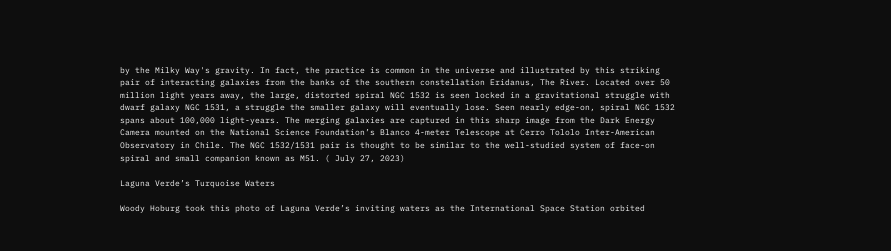by the Milky Way's gravity. In fact, the practice is common in the universe and illustrated by this striking pair of interacting galaxies from the banks of the southern constellation Eridanus, The River. Located over 50 million light years away, the large, distorted spiral NGC 1532 is seen locked in a gravitational struggle with dwarf galaxy NGC 1531, a struggle the smaller galaxy will eventually lose. Seen nearly edge-on, spiral NGC 1532 spans about 100,000 light-years. The merging galaxies are captured in this sharp image from the Dark Energy Camera mounted on the National Science Foundation’s Blanco 4-meter Telescope at Cerro Tololo Inter-American Observatory in Chile. The NGC 1532/1531 pair is thought to be similar to the well-studied system of face-on spiral and small companion known as M51. ( July 27, 2023)

Laguna Verde’s Turquoise Waters

Woody Hoburg took this photo of Laguna Verde’s inviting waters as the International Space Station orbited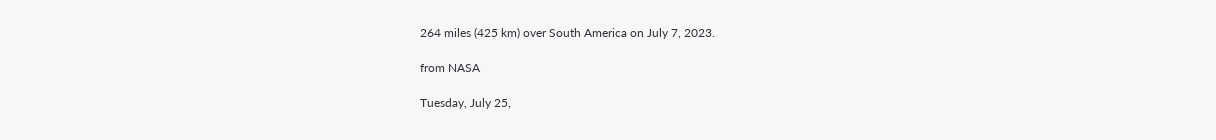264 miles (425 km) over South America on July 7, 2023.

from NASA

Tuesday, July 25,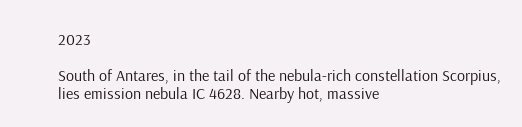2023

South of Antares, in the tail of the nebula-rich constellation Scorpius, lies emission nebula IC 4628. Nearby hot, massive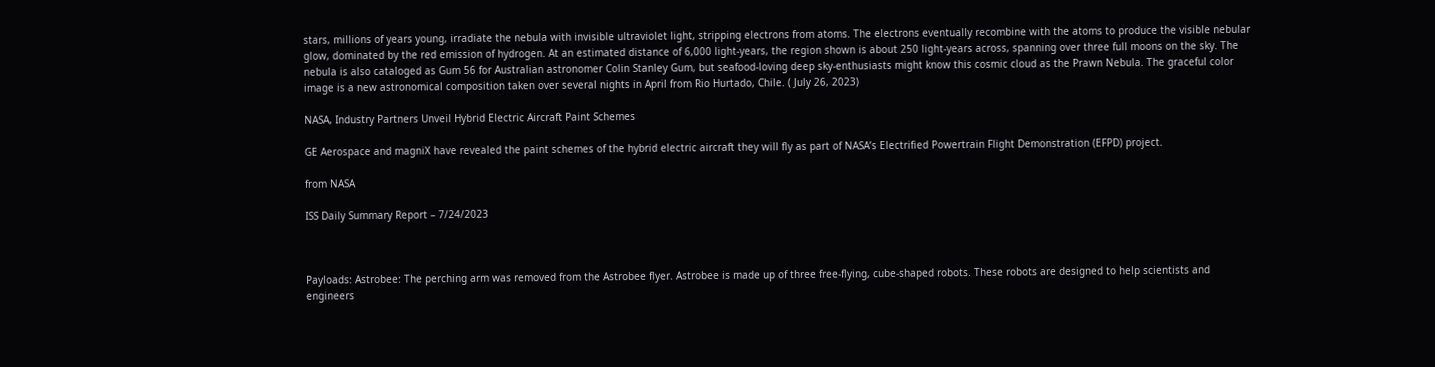stars, millions of years young, irradiate the nebula with invisible ultraviolet light, stripping electrons from atoms. The electrons eventually recombine with the atoms to produce the visible nebular glow, dominated by the red emission of hydrogen. At an estimated distance of 6,000 light-years, the region shown is about 250 light-years across, spanning over three full moons on the sky. The nebula is also cataloged as Gum 56 for Australian astronomer Colin Stanley Gum, but seafood-loving deep sky-enthusiasts might know this cosmic cloud as the Prawn Nebula. The graceful color image is a new astronomical composition taken over several nights in April from Rio Hurtado, Chile. ( July 26, 2023)

NASA, Industry Partners Unveil Hybrid Electric Aircraft Paint Schemes

GE Aerospace and magniX have revealed the paint schemes of the hybrid electric aircraft they will fly as part of NASA’s Electrified Powertrain Flight Demonstration (EFPD) project.

from NASA

ISS Daily Summary Report – 7/24/2023



Payloads: Astrobee: The perching arm was removed from the Astrobee flyer. Astrobee is made up of three free-flying, cube-shaped robots. These robots are designed to help scientists and engineers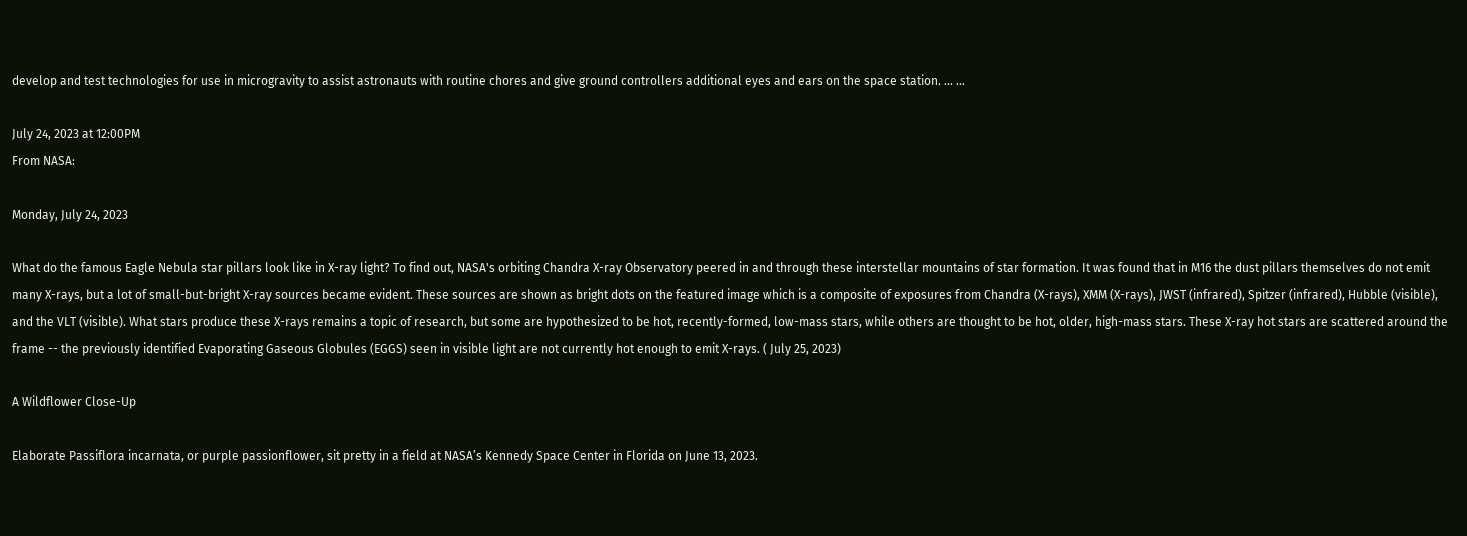develop and test technologies for use in microgravity to assist astronauts with routine chores and give ground controllers additional eyes and ears on the space station. … ...

July 24, 2023 at 12:00PM
From NASA:

Monday, July 24, 2023

What do the famous Eagle Nebula star pillars look like in X-ray light? To find out, NASA's orbiting Chandra X-ray Observatory peered in and through these interstellar mountains of star formation. It was found that in M16 the dust pillars themselves do not emit many X-rays, but a lot of small-but-bright X-ray sources became evident. These sources are shown as bright dots on the featured image which is a composite of exposures from Chandra (X-rays), XMM (X-rays), JWST (infrared), Spitzer (infrared), Hubble (visible), and the VLT (visible). What stars produce these X-rays remains a topic of research, but some are hypothesized to be hot, recently-formed, low-mass stars, while others are thought to be hot, older, high-mass stars. These X-ray hot stars are scattered around the frame -- the previously identified Evaporating Gaseous Globules (EGGS) seen in visible light are not currently hot enough to emit X-rays. ( July 25, 2023)

A Wildflower Close-Up

Elaborate Passiflora incarnata, or purple passionflower, sit pretty in a field at NASA’s Kennedy Space Center in Florida on June 13, 2023.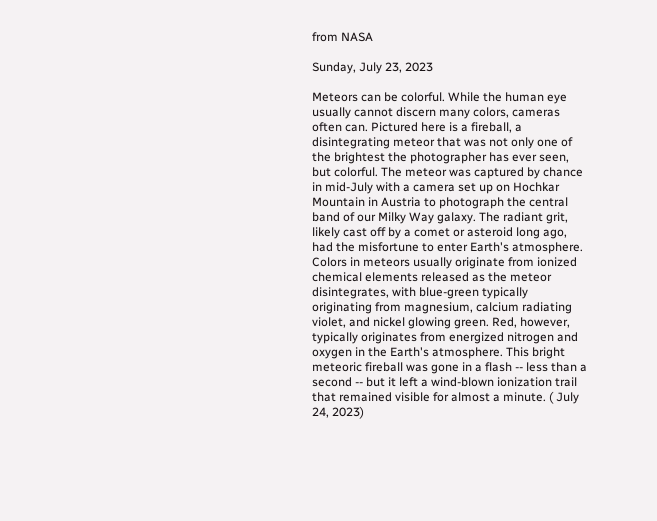from NASA

Sunday, July 23, 2023

Meteors can be colorful. While the human eye usually cannot discern many colors, cameras often can. Pictured here is a fireball, a disintegrating meteor that was not only one of the brightest the photographer has ever seen, but colorful. The meteor was captured by chance in mid-July with a camera set up on Hochkar Mountain in Austria to photograph the central band of our Milky Way galaxy. The radiant grit, likely cast off by a comet or asteroid long ago, had the misfortune to enter Earth's atmosphere. Colors in meteors usually originate from ionized chemical elements released as the meteor disintegrates, with blue-green typically originating from magnesium, calcium radiating violet, and nickel glowing green. Red, however, typically originates from energized nitrogen and oxygen in the Earth's atmosphere. This bright meteoric fireball was gone in a flash -- less than a second -- but it left a wind-blown ionization trail that remained visible for almost a minute. ( July 24, 2023)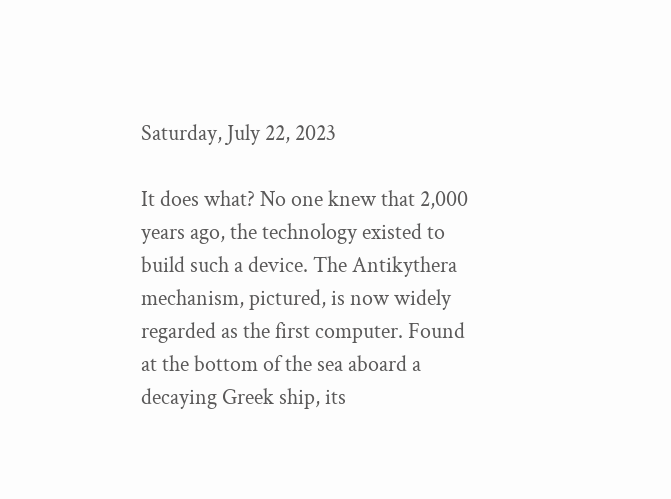Saturday, July 22, 2023

It does what? No one knew that 2,000 years ago, the technology existed to build such a device. The Antikythera mechanism, pictured, is now widely regarded as the first computer. Found at the bottom of the sea aboard a decaying Greek ship, its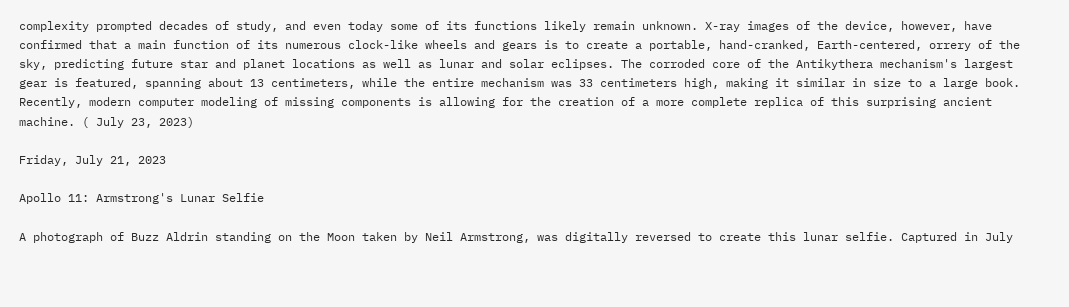complexity prompted decades of study, and even today some of its functions likely remain unknown. X-ray images of the device, however, have confirmed that a main function of its numerous clock-like wheels and gears is to create a portable, hand-cranked, Earth-centered, orrery of the sky, predicting future star and planet locations as well as lunar and solar eclipses. The corroded core of the Antikythera mechanism's largest gear is featured, spanning about 13 centimeters, while the entire mechanism was 33 centimeters high, making it similar in size to a large book. Recently, modern computer modeling of missing components is allowing for the creation of a more complete replica of this surprising ancient machine. ( July 23, 2023)

Friday, July 21, 2023

Apollo 11: Armstrong's Lunar Selfie

A photograph of Buzz Aldrin standing on the Moon taken by Neil Armstrong, was digitally reversed to create this lunar selfie. Captured in July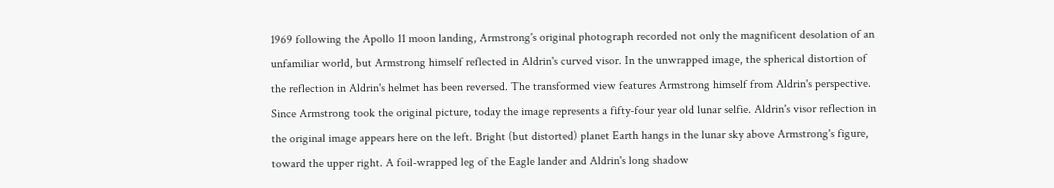1969 following the Apollo 11 moon landing, Armstrong's original photograph recorded not only the magnificent desolation of an unfamiliar world, but Armstrong himself reflected in Aldrin's curved visor. In the unwrapped image, the spherical distortion of the reflection in Aldrin's helmet has been reversed. The transformed view features Armstrong himself from Aldrin's perspective. Since Armstrong took the original picture, today the image represents a fifty-four year old lunar selfie. Aldrin's visor reflection in the original image appears here on the left. Bright (but distorted) planet Earth hangs in the lunar sky above Armstrong's figure, toward the upper right. A foil-wrapped leg of the Eagle lander and Aldrin's long shadow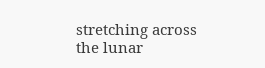stretching across the lunar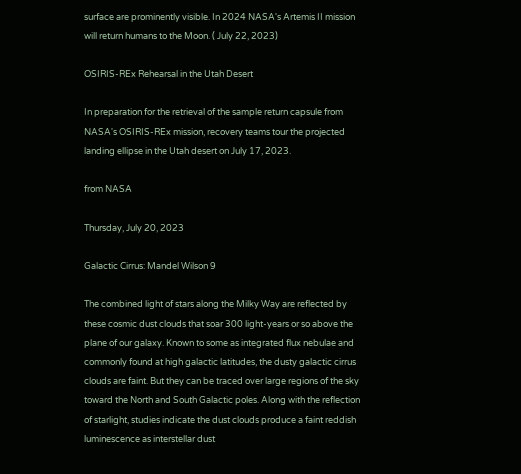surface are prominently visible. In 2024 NASA's Artemis II mission will return humans to the Moon. ( July 22, 2023)

OSIRIS-REx Rehearsal in the Utah Desert

In preparation for the retrieval of the sample return capsule from NASA's OSIRIS-REx mission, recovery teams tour the projected landing ellipse in the Utah desert on July 17, 2023.

from NASA

Thursday, July 20, 2023

Galactic Cirrus: Mandel Wilson 9

The combined light of stars along the Milky Way are reflected by these cosmic dust clouds that soar 300 light-years or so above the plane of our galaxy. Known to some as integrated flux nebulae and commonly found at high galactic latitudes, the dusty galactic cirrus clouds are faint. But they can be traced over large regions of the sky toward the North and South Galactic poles. Along with the reflection of starlight, studies indicate the dust clouds produce a faint reddish luminescence as interstellar dust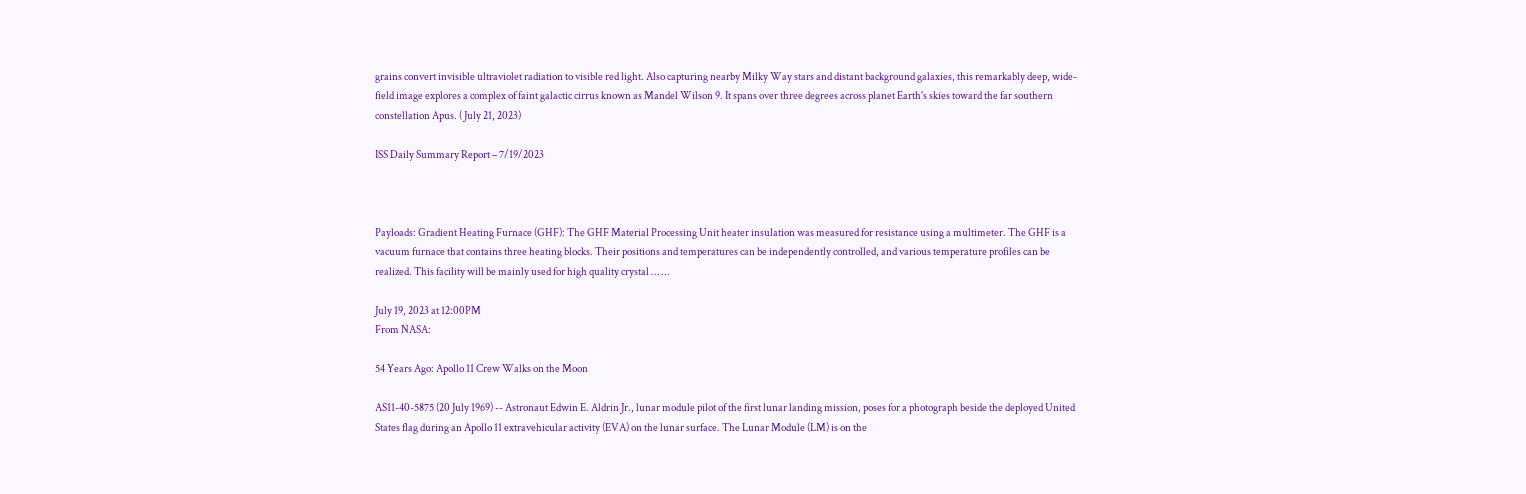grains convert invisible ultraviolet radiation to visible red light. Also capturing nearby Milky Way stars and distant background galaxies, this remarkably deep, wide-field image explores a complex of faint galactic cirrus known as Mandel Wilson 9. It spans over three degrees across planet Earth's skies toward the far southern constellation Apus. ( July 21, 2023)

ISS Daily Summary Report – 7/19/2023



Payloads: Gradient Heating Furnace (GHF): The GHF Material Processing Unit heater insulation was measured for resistance using a multimeter. The GHF is a vacuum furnace that contains three heating blocks. Their positions and temperatures can be independently controlled, and various temperature profiles can be realized. This facility will be mainly used for high quality crystal … ...

July 19, 2023 at 12:00PM
From NASA:

54 Years Ago: Apollo 11 Crew Walks on the Moon

AS11-40-5875 (20 July 1969) -- Astronaut Edwin E. Aldrin Jr., lunar module pilot of the first lunar landing mission, poses for a photograph beside the deployed United States flag during an Apollo 11 extravehicular activity (EVA) on the lunar surface. The Lunar Module (LM) is on the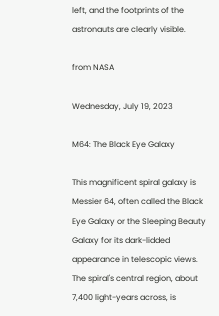left, and the footprints of the astronauts are clearly visible.

from NASA

Wednesday, July 19, 2023

M64: The Black Eye Galaxy

This magnificent spiral galaxy is Messier 64, often called the Black Eye Galaxy or the Sleeping Beauty Galaxy for its dark-lidded appearance in telescopic views. The spiral's central region, about 7,400 light-years across, is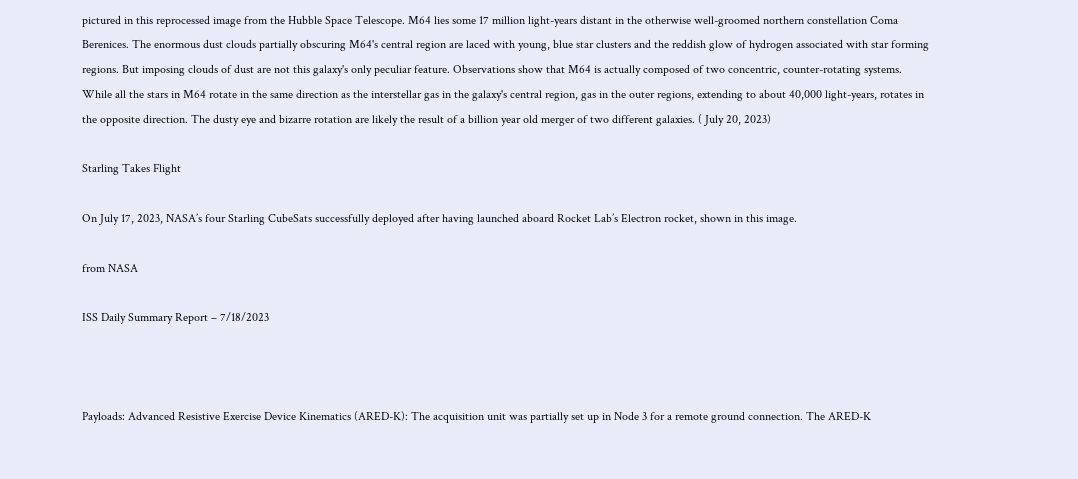pictured in this reprocessed image from the Hubble Space Telescope. M64 lies some 17 million light-years distant in the otherwise well-groomed northern constellation Coma Berenices. The enormous dust clouds partially obscuring M64's central region are laced with young, blue star clusters and the reddish glow of hydrogen associated with star forming regions. But imposing clouds of dust are not this galaxy's only peculiar feature. Observations show that M64 is actually composed of two concentric, counter-rotating systems. While all the stars in M64 rotate in the same direction as the interstellar gas in the galaxy's central region, gas in the outer regions, extending to about 40,000 light-years, rotates in the opposite direction. The dusty eye and bizarre rotation are likely the result of a billion year old merger of two different galaxies. ( July 20, 2023)

Starling Takes Flight

On July 17, 2023, NASA’s four Starling CubeSats successfully deployed after having launched aboard Rocket Lab’s Electron rocket, shown in this image.

from NASA

ISS Daily Summary Report – 7/18/2023



Payloads: Advanced Resistive Exercise Device Kinematics (ARED-K): The acquisition unit was partially set up in Node 3 for a remote ground connection. The ARED-K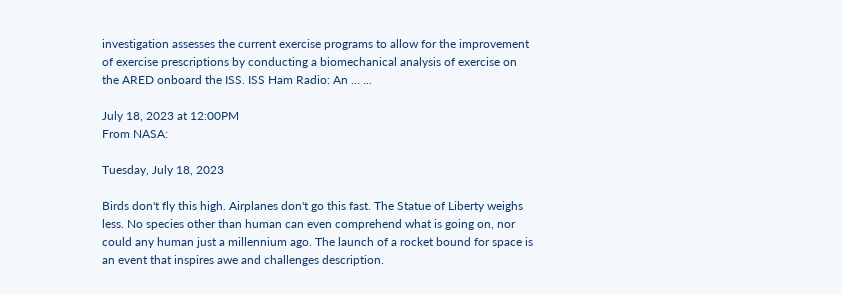investigation assesses the current exercise programs to allow for the improvement of exercise prescriptions by conducting a biomechanical analysis of exercise on the ARED onboard the ISS. ISS Ham Radio: An … ...

July 18, 2023 at 12:00PM
From NASA:

Tuesday, July 18, 2023

Birds don't fly this high. Airplanes don't go this fast. The Statue of Liberty weighs less. No species other than human can even comprehend what is going on, nor could any human just a millennium ago. The launch of a rocket bound for space is an event that inspires awe and challenges description.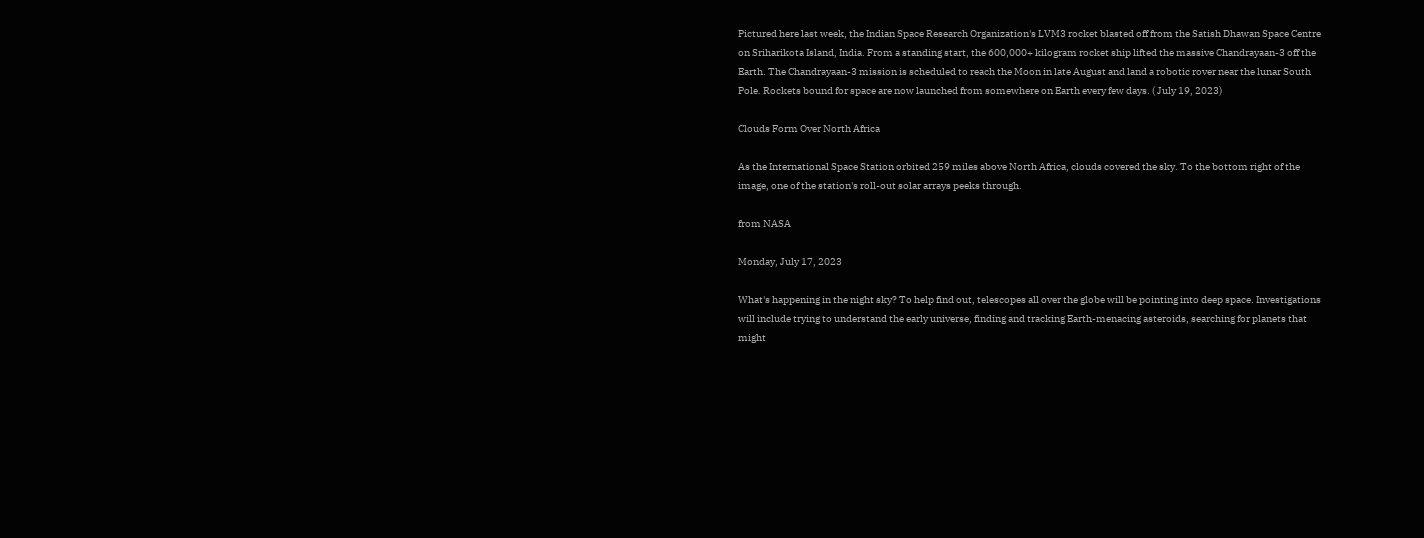Pictured here last week, the Indian Space Research Organization's LVM3 rocket blasted off from the Satish Dhawan Space Centre on Sriharikota Island, India. From a standing start, the 600,000+ kilogram rocket ship lifted the massive Chandrayaan-3 off the Earth. The Chandrayaan-3 mission is scheduled to reach the Moon in late August and land a robotic rover near the lunar South Pole. Rockets bound for space are now launched from somewhere on Earth every few days. ( July 19, 2023)

Clouds Form Over North Africa

As the International Space Station orbited 259 miles above North Africa, clouds covered the sky. To the bottom right of the image, one of the station's roll-out solar arrays peeks through.

from NASA

Monday, July 17, 2023

What's happening in the night sky? To help find out, telescopes all over the globe will be pointing into deep space. Investigations will include trying to understand the early universe, finding and tracking Earth-menacing asteroids, searching for planets that might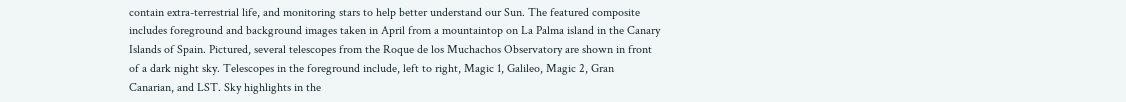contain extra-terrestrial life, and monitoring stars to help better understand our Sun. The featured composite includes foreground and background images taken in April from a mountaintop on La Palma island in the Canary Islands of Spain. Pictured, several telescopes from the Roque de los Muchachos Observatory are shown in front of a dark night sky. Telescopes in the foreground include, left to right, Magic 1, Galileo, Magic 2, Gran Canarian, and LST. Sky highlights in the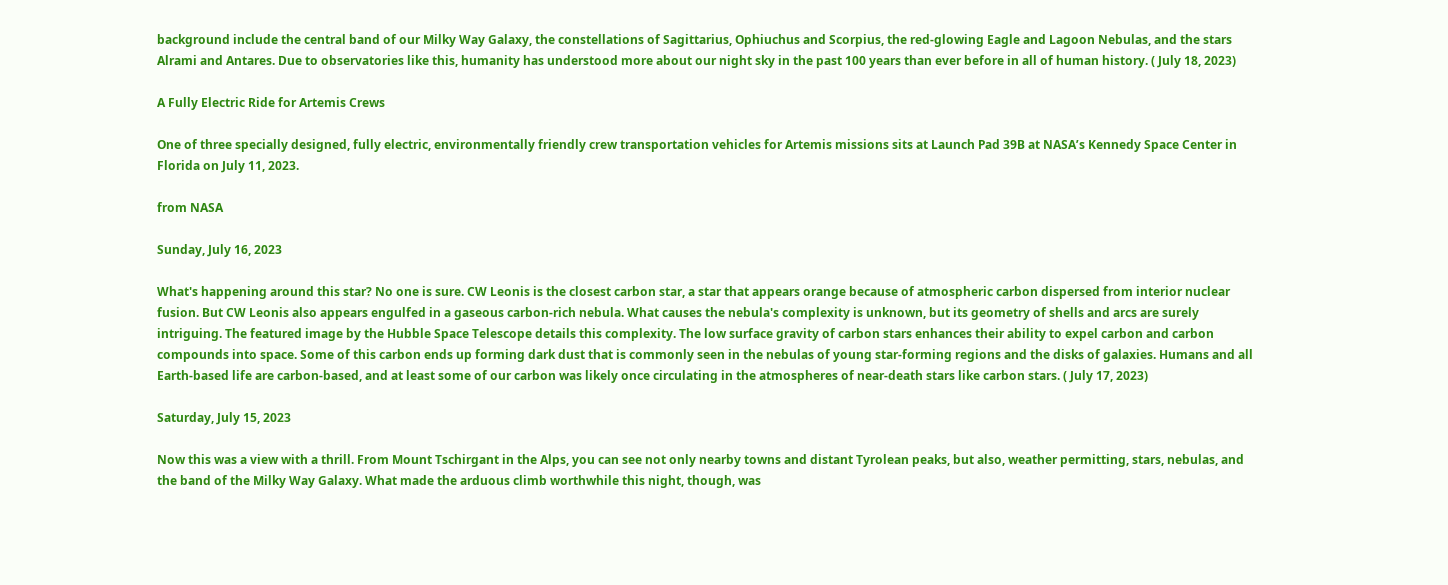background include the central band of our Milky Way Galaxy, the constellations of Sagittarius, Ophiuchus and Scorpius, the red-glowing Eagle and Lagoon Nebulas, and the stars Alrami and Antares. Due to observatories like this, humanity has understood more about our night sky in the past 100 years than ever before in all of human history. ( July 18, 2023)

A Fully Electric Ride for Artemis Crews

One of three specially designed, fully electric, environmentally friendly crew transportation vehicles for Artemis missions sits at Launch Pad 39B at NASA’s Kennedy Space Center in Florida on July 11, 2023.

from NASA

Sunday, July 16, 2023

What's happening around this star? No one is sure. CW Leonis is the closest carbon star, a star that appears orange because of atmospheric carbon dispersed from interior nuclear fusion. But CW Leonis also appears engulfed in a gaseous carbon-rich nebula. What causes the nebula's complexity is unknown, but its geometry of shells and arcs are surely intriguing. The featured image by the Hubble Space Telescope details this complexity. The low surface gravity of carbon stars enhances their ability to expel carbon and carbon compounds into space. Some of this carbon ends up forming dark dust that is commonly seen in the nebulas of young star-forming regions and the disks of galaxies. Humans and all Earth-based life are carbon-based, and at least some of our carbon was likely once circulating in the atmospheres of near-death stars like carbon stars. ( July 17, 2023)

Saturday, July 15, 2023

Now this was a view with a thrill. From Mount Tschirgant in the Alps, you can see not only nearby towns and distant Tyrolean peaks, but also, weather permitting, stars, nebulas, and the band of the Milky Way Galaxy. What made the arduous climb worthwhile this night, though, was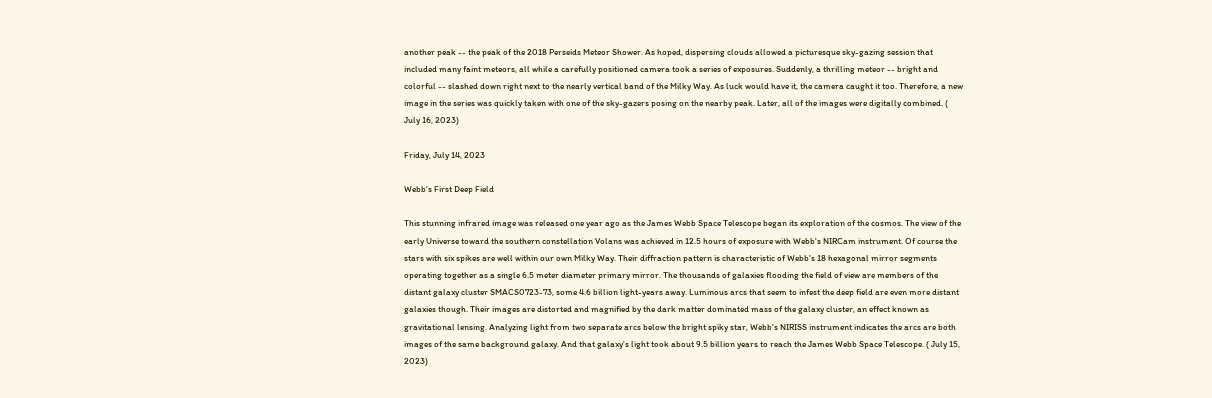another peak -- the peak of the 2018 Perseids Meteor Shower. As hoped, dispersing clouds allowed a picturesque sky-gazing session that included many faint meteors, all while a carefully positioned camera took a series of exposures. Suddenly, a thrilling meteor -- bright and colorful -- slashed down right next to the nearly vertical band of the Milky Way. As luck would have it, the camera caught it too. Therefore, a new image in the series was quickly taken with one of the sky-gazers posing on the nearby peak. Later, all of the images were digitally combined. ( July 16, 2023)

Friday, July 14, 2023

Webb's First Deep Field

This stunning infrared image was released one year ago as the James Webb Space Telescope began its exploration of the cosmos. The view of the early Universe toward the southern constellation Volans was achieved in 12.5 hours of exposure with Webb's NIRCam instrument. Of course the stars with six spikes are well within our own Milky Way. Their diffraction pattern is characteristic of Webb's 18 hexagonal mirror segments operating together as a single 6.5 meter diameter primary mirror. The thousands of galaxies flooding the field of view are members of the distant galaxy cluster SMACS0723-73, some 4.6 billion light-years away. Luminous arcs that seem to infest the deep field are even more distant galaxies though. Their images are distorted and magnified by the dark matter dominated mass of the galaxy cluster, an effect known as gravitational lensing. Analyzing light from two separate arcs below the bright spiky star, Webb's NIRISS instrument indicates the arcs are both images of the same background galaxy. And that galaxy's light took about 9.5 billion years to reach the James Webb Space Telescope. ( July 15, 2023)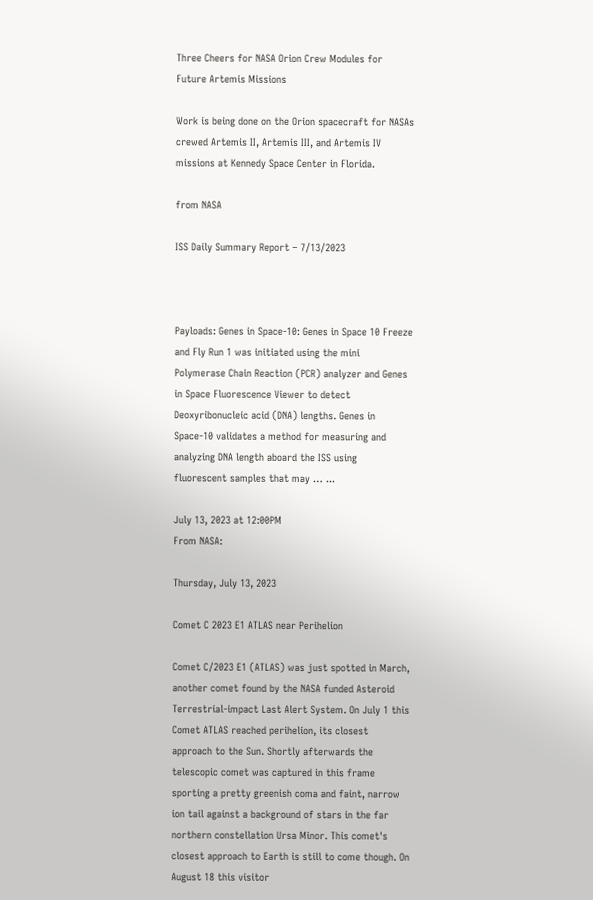Three Cheers for NASA Orion Crew Modules for Future Artemis Missions

Work is being done on the Orion spacecraft for NASAs crewed Artemis II, Artemis III, and Artemis IV missions at Kennedy Space Center in Florida.

from NASA

ISS Daily Summary Report – 7/13/2023



Payloads: Genes in Space-10: Genes in Space 10 Freeze and Fly Run 1 was initiated using the mini Polymerase Chain Reaction (PCR) analyzer and Genes in Space Fluorescence Viewer to detect Deoxyribonucleic acid (DNA) lengths. Genes in Space-10 validates a method for measuring and analyzing DNA length aboard the ISS using fluorescent samples that may … ...

July 13, 2023 at 12:00PM
From NASA:

Thursday, July 13, 2023

Comet C 2023 E1 ATLAS near Perihelion

Comet C/2023 E1 (ATLAS) was just spotted in March, another comet found by the NASA funded Asteroid Terrestrial-impact Last Alert System. On July 1 this Comet ATLAS reached perihelion, its closest approach to the Sun. Shortly afterwards the telescopic comet was captured in this frame sporting a pretty greenish coma and faint, narrow ion tail against a background of stars in the far northern constellation Ursa Minor. This comet's closest approach to Earth is still to come though. On August 18 this visitor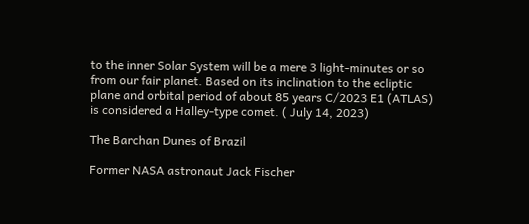to the inner Solar System will be a mere 3 light-minutes or so from our fair planet. Based on its inclination to the ecliptic plane and orbital period of about 85 years C/2023 E1 (ATLAS) is considered a Halley-type comet. ( July 14, 2023)

The Barchan Dunes of Brazil

Former NASA astronaut Jack Fischer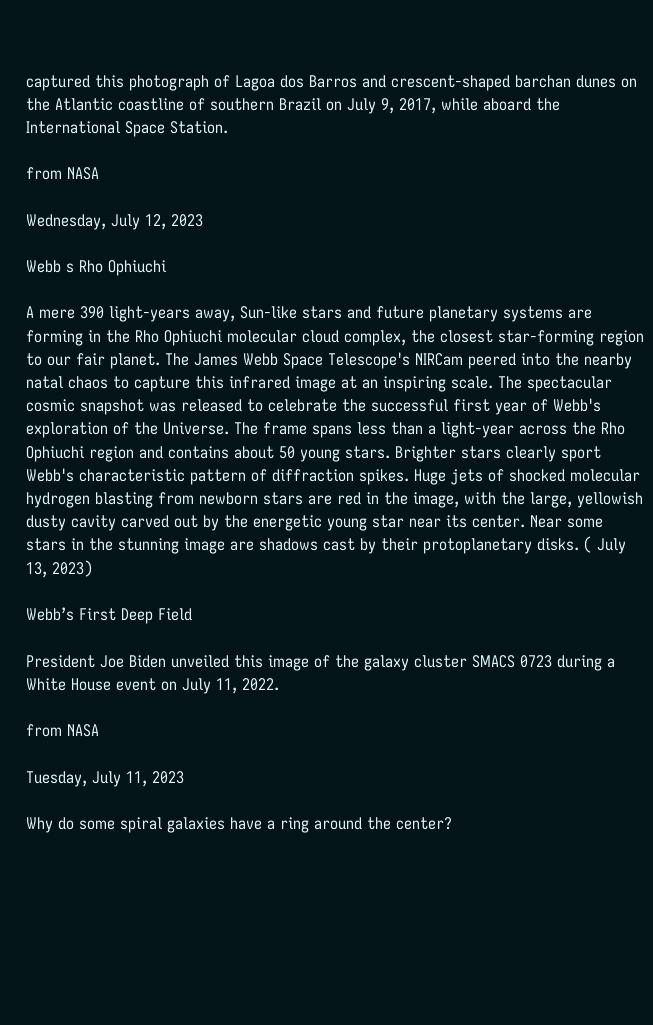captured this photograph of Lagoa dos Barros and crescent-shaped barchan dunes on the Atlantic coastline of southern Brazil on July 9, 2017, while aboard the International Space Station.

from NASA

Wednesday, July 12, 2023

Webb s Rho Ophiuchi

A mere 390 light-years away, Sun-like stars and future planetary systems are forming in the Rho Ophiuchi molecular cloud complex, the closest star-forming region to our fair planet. The James Webb Space Telescope's NIRCam peered into the nearby natal chaos to capture this infrared image at an inspiring scale. The spectacular cosmic snapshot was released to celebrate the successful first year of Webb's exploration of the Universe. The frame spans less than a light-year across the Rho Ophiuchi region and contains about 50 young stars. Brighter stars clearly sport Webb's characteristic pattern of diffraction spikes. Huge jets of shocked molecular hydrogen blasting from newborn stars are red in the image, with the large, yellowish dusty cavity carved out by the energetic young star near its center. Near some stars in the stunning image are shadows cast by their protoplanetary disks. ( July 13, 2023)

Webb’s First Deep Field

President Joe Biden unveiled this image of the galaxy cluster SMACS 0723 during a White House event on July 11, 2022.

from NASA

Tuesday, July 11, 2023

Why do some spiral galaxies have a ring around the center?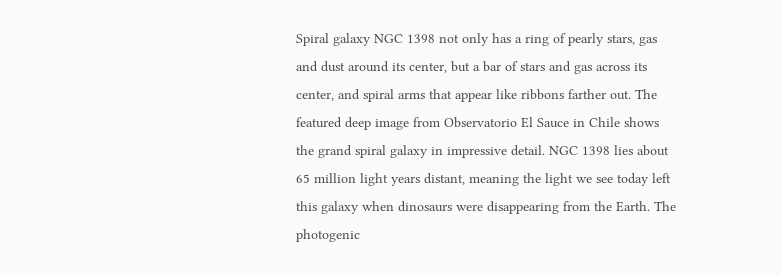Spiral galaxy NGC 1398 not only has a ring of pearly stars, gas and dust around its center, but a bar of stars and gas across its center, and spiral arms that appear like ribbons farther out. The featured deep image from Observatorio El Sauce in Chile shows the grand spiral galaxy in impressive detail. NGC 1398 lies about 65 million light years distant, meaning the light we see today left this galaxy when dinosaurs were disappearing from the Earth. The photogenic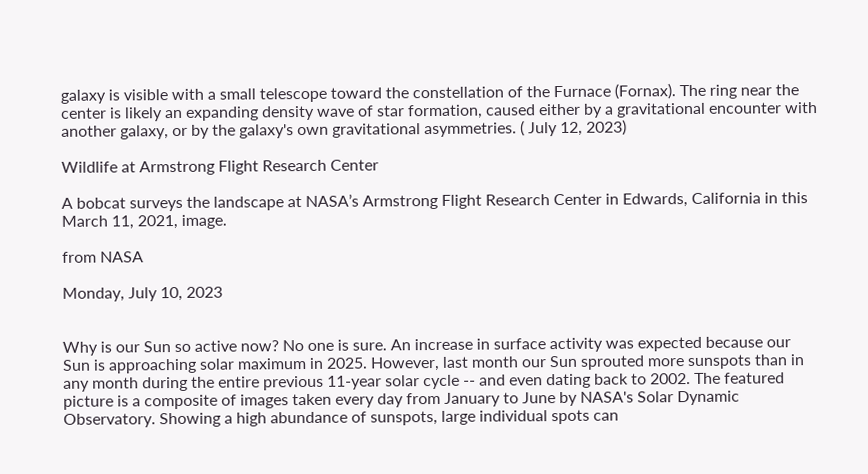galaxy is visible with a small telescope toward the constellation of the Furnace (Fornax). The ring near the center is likely an expanding density wave of star formation, caused either by a gravitational encounter with another galaxy, or by the galaxy's own gravitational asymmetries. ( July 12, 2023)

Wildlife at Armstrong Flight Research Center

A bobcat surveys the landscape at NASA’s Armstrong Flight Research Center in Edwards, California in this March 11, 2021, image.

from NASA

Monday, July 10, 2023


Why is our Sun so active now? No one is sure. An increase in surface activity was expected because our Sun is approaching solar maximum in 2025. However, last month our Sun sprouted more sunspots than in any month during the entire previous 11-year solar cycle -- and even dating back to 2002. The featured picture is a composite of images taken every day from January to June by NASA's Solar Dynamic Observatory. Showing a high abundance of sunspots, large individual spots can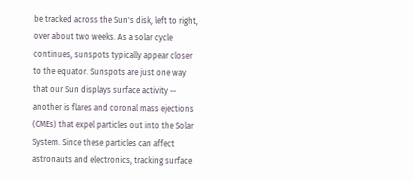be tracked across the Sun's disk, left to right, over about two weeks. As a solar cycle continues, sunspots typically appear closer to the equator. Sunspots are just one way that our Sun displays surface activity -- another is flares and coronal mass ejections (CMEs) that expel particles out into the Solar System. Since these particles can affect astronauts and electronics, tracking surface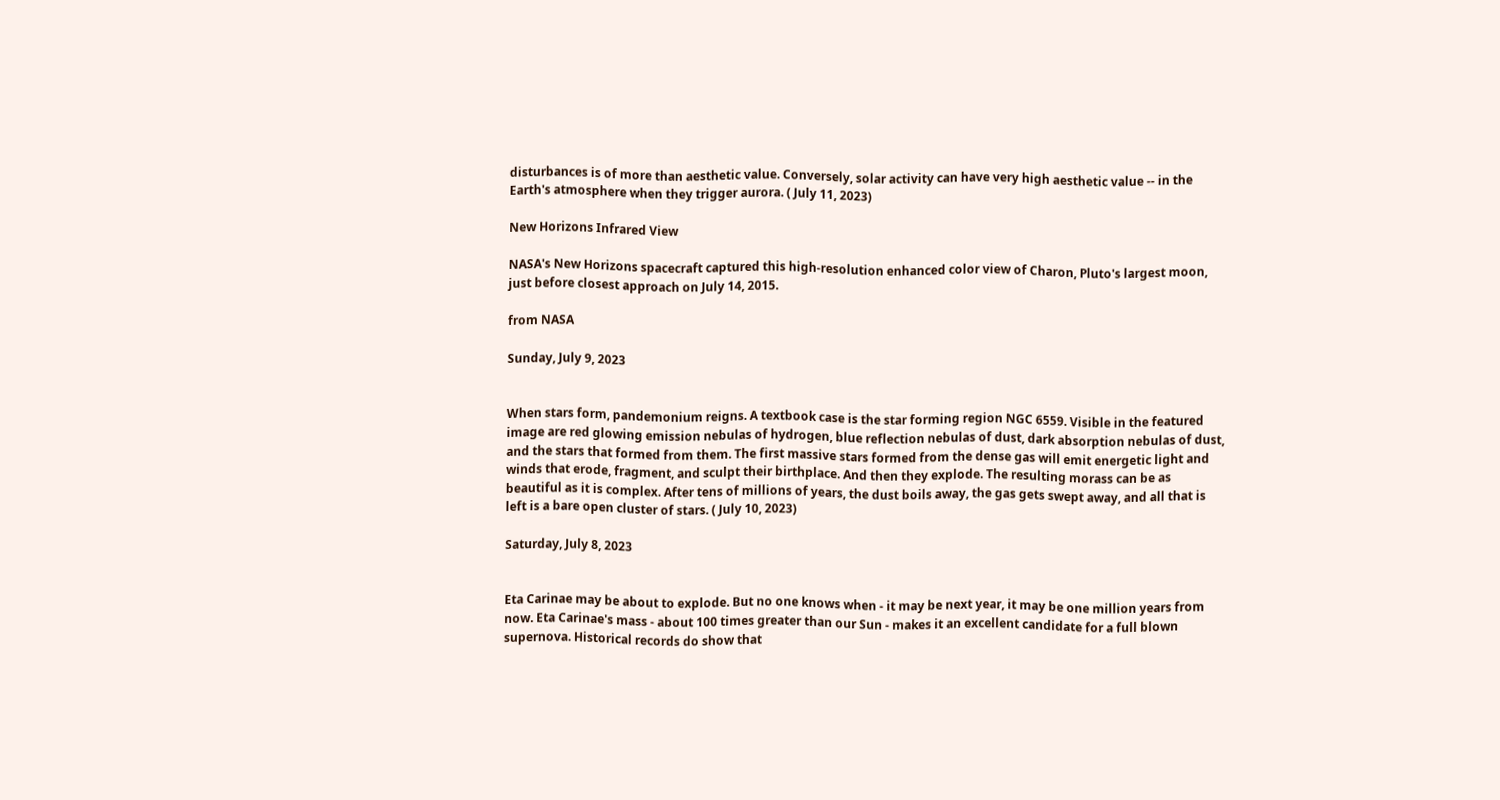disturbances is of more than aesthetic value. Conversely, solar activity can have very high aesthetic value -- in the Earth's atmosphere when they trigger aurora. ( July 11, 2023)

New Horizons Infrared View

NASA's New Horizons spacecraft captured this high-resolution enhanced color view of Charon, Pluto's largest moon, just before closest approach on July 14, 2015.

from NASA

Sunday, July 9, 2023


When stars form, pandemonium reigns. A textbook case is the star forming region NGC 6559. Visible in the featured image are red glowing emission nebulas of hydrogen, blue reflection nebulas of dust, dark absorption nebulas of dust, and the stars that formed from them. The first massive stars formed from the dense gas will emit energetic light and winds that erode, fragment, and sculpt their birthplace. And then they explode. The resulting morass can be as beautiful as it is complex. After tens of millions of years, the dust boils away, the gas gets swept away, and all that is left is a bare open cluster of stars. ( July 10, 2023)

Saturday, July 8, 2023


Eta Carinae may be about to explode. But no one knows when - it may be next year, it may be one million years from now. Eta Carinae's mass - about 100 times greater than our Sun - makes it an excellent candidate for a full blown supernova. Historical records do show that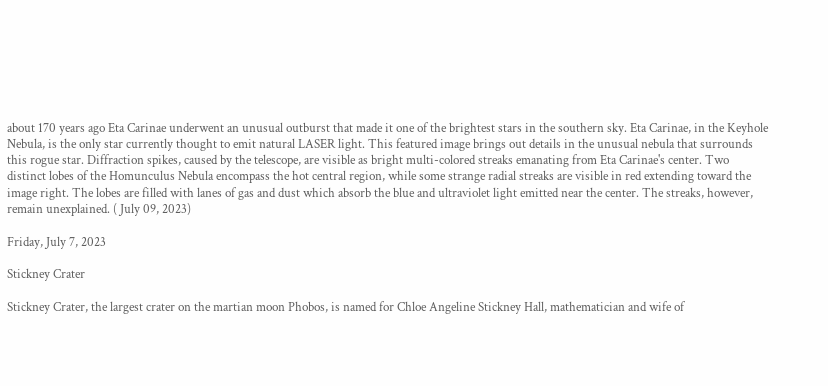about 170 years ago Eta Carinae underwent an unusual outburst that made it one of the brightest stars in the southern sky. Eta Carinae, in the Keyhole Nebula, is the only star currently thought to emit natural LASER light. This featured image brings out details in the unusual nebula that surrounds this rogue star. Diffraction spikes, caused by the telescope, are visible as bright multi-colored streaks emanating from Eta Carinae's center. Two distinct lobes of the Homunculus Nebula encompass the hot central region, while some strange radial streaks are visible in red extending toward the image right. The lobes are filled with lanes of gas and dust which absorb the blue and ultraviolet light emitted near the center. The streaks, however, remain unexplained. ( July 09, 2023)

Friday, July 7, 2023

Stickney Crater

Stickney Crater, the largest crater on the martian moon Phobos, is named for Chloe Angeline Stickney Hall, mathematician and wife of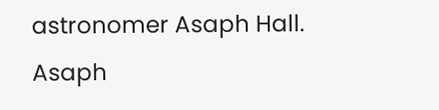astronomer Asaph Hall. Asaph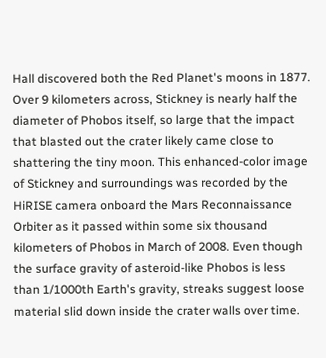Hall discovered both the Red Planet's moons in 1877. Over 9 kilometers across, Stickney is nearly half the diameter of Phobos itself, so large that the impact that blasted out the crater likely came close to shattering the tiny moon. This enhanced-color image of Stickney and surroundings was recorded by the HiRISE camera onboard the Mars Reconnaissance Orbiter as it passed within some six thousand kilometers of Phobos in March of 2008. Even though the surface gravity of asteroid-like Phobos is less than 1/1000th Earth's gravity, streaks suggest loose material slid down inside the crater walls over time.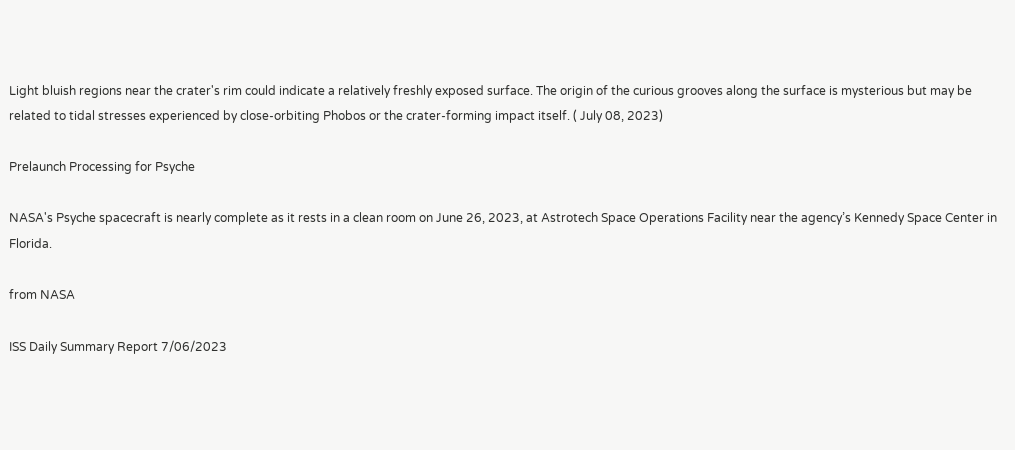Light bluish regions near the crater's rim could indicate a relatively freshly exposed surface. The origin of the curious grooves along the surface is mysterious but may be related to tidal stresses experienced by close-orbiting Phobos or the crater-forming impact itself. ( July 08, 2023)

Prelaunch Processing for Psyche

NASA's Psyche spacecraft is nearly complete as it rests in a clean room on June 26, 2023, at Astrotech Space Operations Facility near the agency’s Kennedy Space Center in Florida.

from NASA

ISS Daily Summary Report 7/06/2023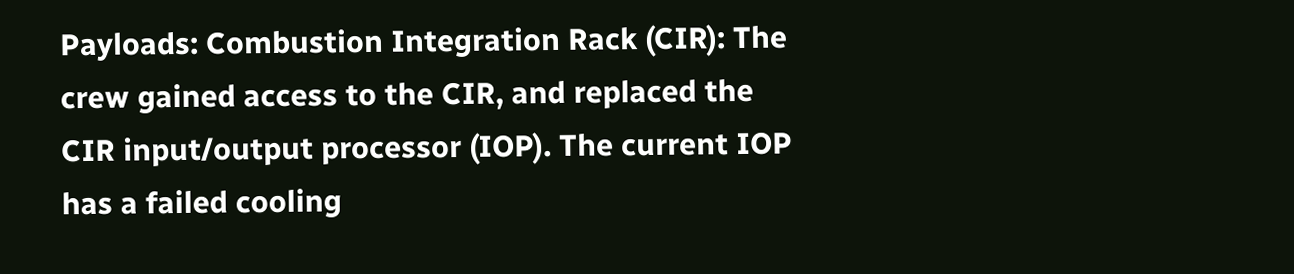Payloads: Combustion Integration Rack (CIR): The crew gained access to the CIR, and replaced the CIR input/output processor (IOP). The current IOP has a failed cooling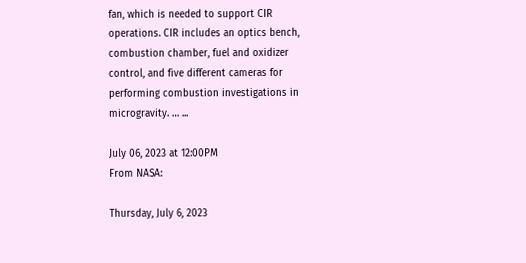fan, which is needed to support CIR operations. CIR includes an optics bench, combustion chamber, fuel and oxidizer control, and five different cameras for performing combustion investigations in microgravity. … ...

July 06, 2023 at 12:00PM
From NASA:

Thursday, July 6, 2023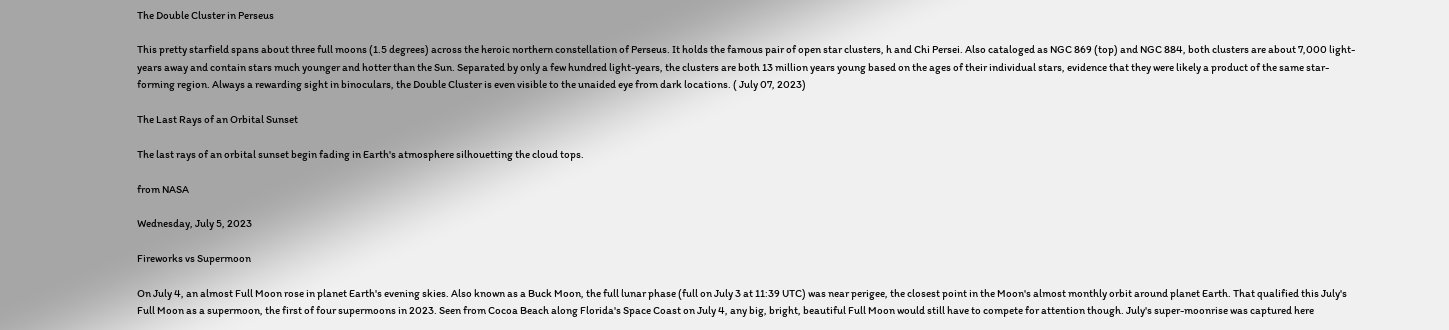The Double Cluster in Perseus

This pretty starfield spans about three full moons (1.5 degrees) across the heroic northern constellation of Perseus. It holds the famous pair of open star clusters, h and Chi Persei. Also cataloged as NGC 869 (top) and NGC 884, both clusters are about 7,000 light-years away and contain stars much younger and hotter than the Sun. Separated by only a few hundred light-years, the clusters are both 13 million years young based on the ages of their individual stars, evidence that they were likely a product of the same star-forming region. Always a rewarding sight in binoculars, the Double Cluster is even visible to the unaided eye from dark locations. ( July 07, 2023)

The Last Rays of an Orbital Sunset

The last rays of an orbital sunset begin fading in Earth's atmosphere silhouetting the cloud tops.

from NASA

Wednesday, July 5, 2023

Fireworks vs Supermoon

On July 4, an almost Full Moon rose in planet Earth's evening skies. Also known as a Buck Moon, the full lunar phase (full on July 3 at 11:39 UTC) was near perigee, the closest point in the Moon's almost monthly orbit around planet Earth. That qualified this July's Full Moon as a supermoon, the first of four supermoons in 2023. Seen from Cocoa Beach along Florida's Space Coast on July 4, any big, bright, beautiful Full Moon would still have to compete for attention though. July's super-moonrise was captured here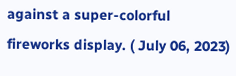against a super-colorful fireworks display. ( July 06, 2023)